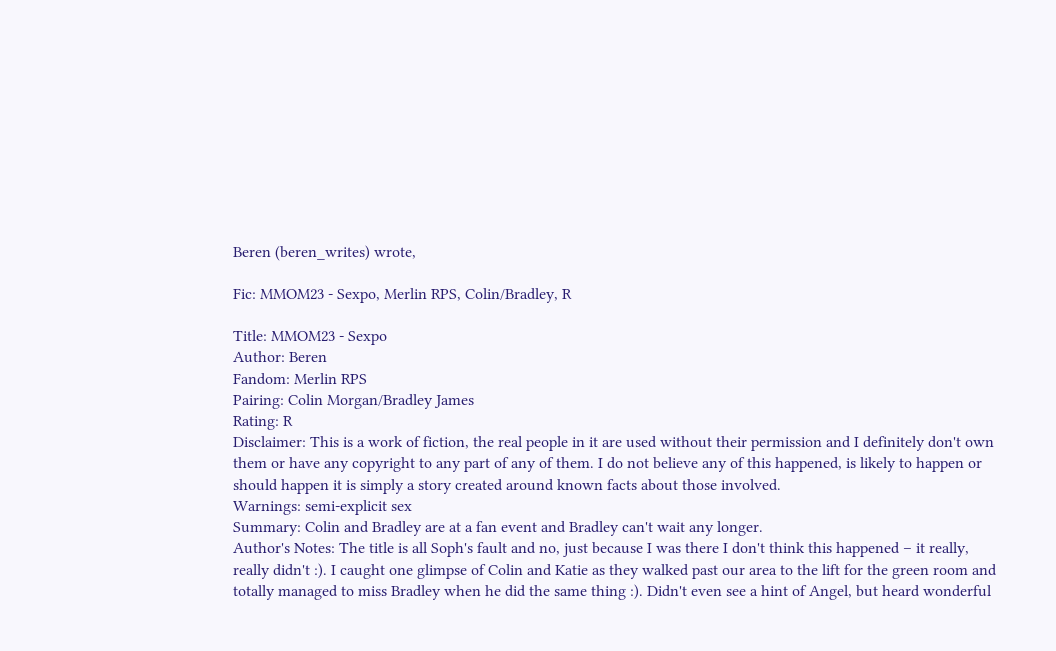Beren (beren_writes) wrote,

Fic: MMOM23 - Sexpo, Merlin RPS, Colin/Bradley, R

Title: MMOM23 - Sexpo
Author: Beren
Fandom: Merlin RPS
Pairing: Colin Morgan/Bradley James
Rating: R
Disclaimer: This is a work of fiction, the real people in it are used without their permission and I definitely don't own them or have any copyright to any part of any of them. I do not believe any of this happened, is likely to happen or should happen it is simply a story created around known facts about those involved.
Warnings: semi-explicit sex
Summary: Colin and Bradley are at a fan event and Bradley can't wait any longer.
Author's Notes: The title is all Soph's fault and no, just because I was there I don't think this happened – it really, really didn't :). I caught one glimpse of Colin and Katie as they walked past our area to the lift for the green room and totally managed to miss Bradley when he did the same thing :). Didn't even see a hint of Angel, but heard wonderful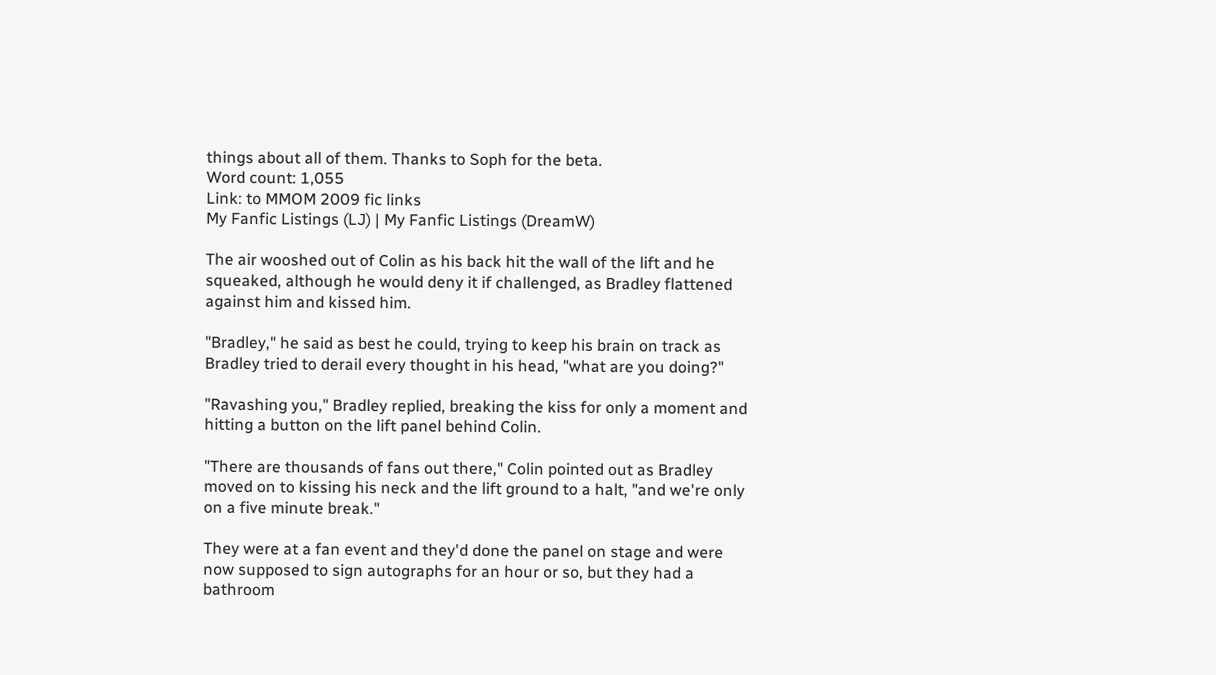things about all of them. Thanks to Soph for the beta.
Word count: 1,055
Link: to MMOM 2009 fic links
My Fanfic Listings (LJ) | My Fanfic Listings (DreamW)

The air wooshed out of Colin as his back hit the wall of the lift and he squeaked, although he would deny it if challenged, as Bradley flattened against him and kissed him.

"Bradley," he said as best he could, trying to keep his brain on track as Bradley tried to derail every thought in his head, "what are you doing?"

"Ravashing you," Bradley replied, breaking the kiss for only a moment and hitting a button on the lift panel behind Colin.

"There are thousands of fans out there," Colin pointed out as Bradley moved on to kissing his neck and the lift ground to a halt, "and we're only on a five minute break."

They were at a fan event and they'd done the panel on stage and were now supposed to sign autographs for an hour or so, but they had a bathroom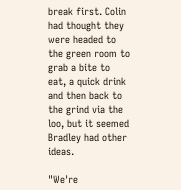break first. Colin had thought they were headed to the green room to grab a bite to eat, a quick drink and then back to the grind via the loo, but it seemed Bradley had other ideas.

"We're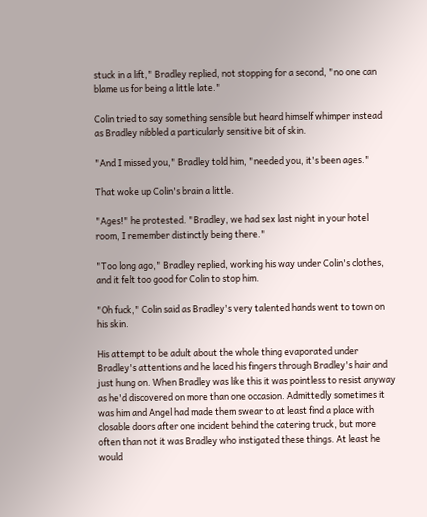stuck in a lift," Bradley replied, not stopping for a second, "no one can blame us for being a little late."

Colin tried to say something sensible but heard himself whimper instead as Bradley nibbled a particularly sensitive bit of skin.

"And I missed you," Bradley told him, "needed you, it's been ages."

That woke up Colin's brain a little.

"Ages!" he protested. "Bradley, we had sex last night in your hotel room, I remember distinctly being there."

"Too long ago," Bradley replied, working his way under Colin's clothes, and it felt too good for Colin to stop him.

"Oh fuck," Colin said as Bradley's very talented hands went to town on his skin.

His attempt to be adult about the whole thing evaporated under Bradley's attentions and he laced his fingers through Bradley's hair and just hung on. When Bradley was like this it was pointless to resist anyway as he'd discovered on more than one occasion. Admittedly sometimes it was him and Angel had made them swear to at least find a place with closable doors after one incident behind the catering truck, but more often than not it was Bradley who instigated these things. At least he would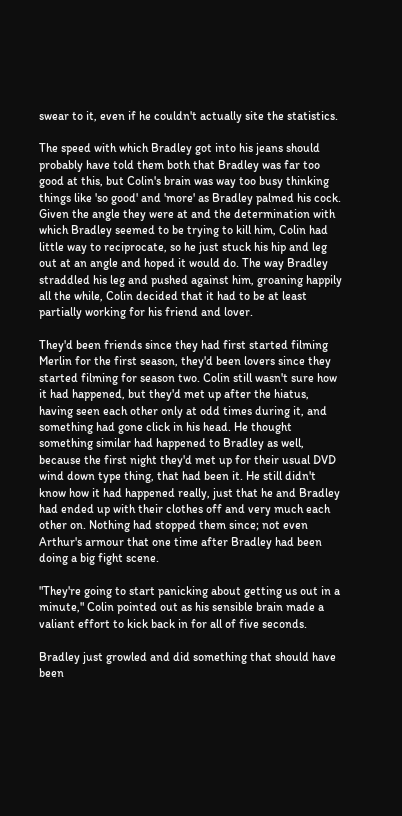swear to it, even if he couldn't actually site the statistics.

The speed with which Bradley got into his jeans should probably have told them both that Bradley was far too good at this, but Colin's brain was way too busy thinking things like 'so good' and 'more' as Bradley palmed his cock. Given the angle they were at and the determination with which Bradley seemed to be trying to kill him, Colin had little way to reciprocate, so he just stuck his hip and leg out at an angle and hoped it would do. The way Bradley straddled his leg and pushed against him, groaning happily all the while, Colin decided that it had to be at least partially working for his friend and lover.

They'd been friends since they had first started filming Merlin for the first season, they'd been lovers since they started filming for season two. Colin still wasn't sure how it had happened, but they'd met up after the hiatus, having seen each other only at odd times during it, and something had gone click in his head. He thought something similar had happened to Bradley as well, because the first night they'd met up for their usual DVD wind down type thing, that had been it. He still didn't know how it had happened really, just that he and Bradley had ended up with their clothes off and very much each other on. Nothing had stopped them since; not even Arthur's armour that one time after Bradley had been doing a big fight scene.

"They're going to start panicking about getting us out in a minute," Colin pointed out as his sensible brain made a valiant effort to kick back in for all of five seconds.

Bradley just growled and did something that should have been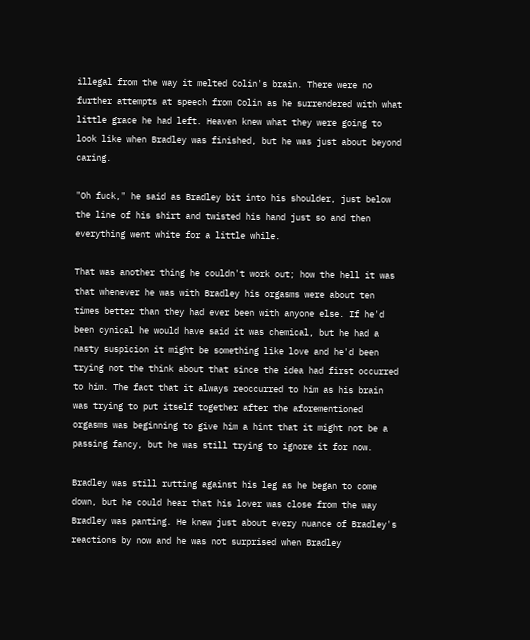illegal from the way it melted Colin's brain. There were no further attempts at speech from Colin as he surrendered with what little grace he had left. Heaven knew what they were going to look like when Bradley was finished, but he was just about beyond caring.

"Oh fuck," he said as Bradley bit into his shoulder, just below the line of his shirt and twisted his hand just so and then everything went white for a little while.

That was another thing he couldn't work out; how the hell it was that whenever he was with Bradley his orgasms were about ten times better than they had ever been with anyone else. If he'd been cynical he would have said it was chemical, but he had a nasty suspicion it might be something like love and he'd been trying not the think about that since the idea had first occurred to him. The fact that it always reoccurred to him as his brain was trying to put itself together after the aforementioned orgasms was beginning to give him a hint that it might not be a passing fancy, but he was still trying to ignore it for now.

Bradley was still rutting against his leg as he began to come down, but he could hear that his lover was close from the way Bradley was panting. He knew just about every nuance of Bradley's reactions by now and he was not surprised when Bradley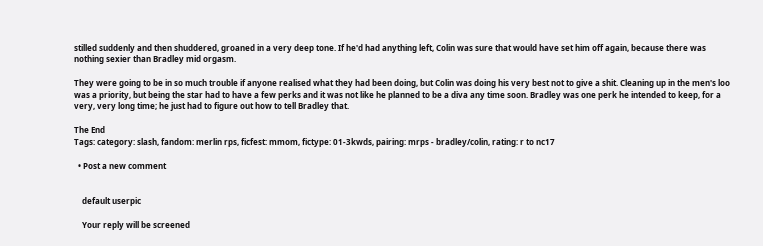stilled suddenly and then shuddered, groaned in a very deep tone. If he'd had anything left, Colin was sure that would have set him off again, because there was nothing sexier than Bradley mid orgasm.

They were going to be in so much trouble if anyone realised what they had been doing, but Colin was doing his very best not to give a shit. Cleaning up in the men's loo was a priority, but being the star had to have a few perks and it was not like he planned to be a diva any time soon. Bradley was one perk he intended to keep, for a very, very long time; he just had to figure out how to tell Bradley that.

The End
Tags: category: slash, fandom: merlin rps, ficfest: mmom, fictype: 01-3kwds, pairing: mrps - bradley/colin, rating: r to nc17

  • Post a new comment


    default userpic

    Your reply will be screened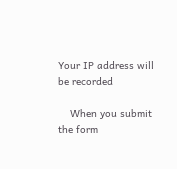Your IP address will be recorded

    When you submit the form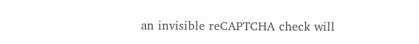an invisible reCAPTCHA check will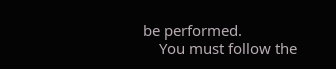be performed.
    You must follow the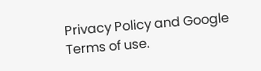Privacy Policy and Google Terms of use.